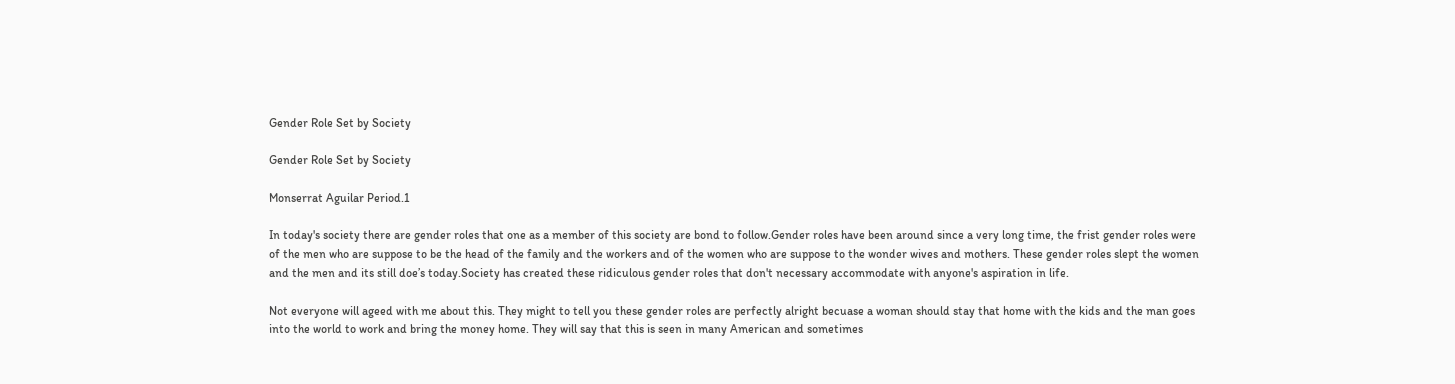Gender Role Set by Society

Gender Role Set by Society

Monserrat Aguilar Period.1

In today's society there are gender roles that one as a member of this society are bond to follow.Gender roles have been around since a very long time, the frist gender roles were of the men who are suppose to be the head of the family and the workers and of the women who are suppose to the wonder wives and mothers. These gender roles slept the women and the men and its still doe’s today.Society has created these ridiculous gender roles that don't necessary accommodate with anyone's aspiration in life.

Not everyone will ageed with me about this. They might to tell you these gender roles are perfectly alright becuase a woman should stay that home with the kids and the man goes into the world to work and bring the money home. They will say that this is seen in many American and sometimes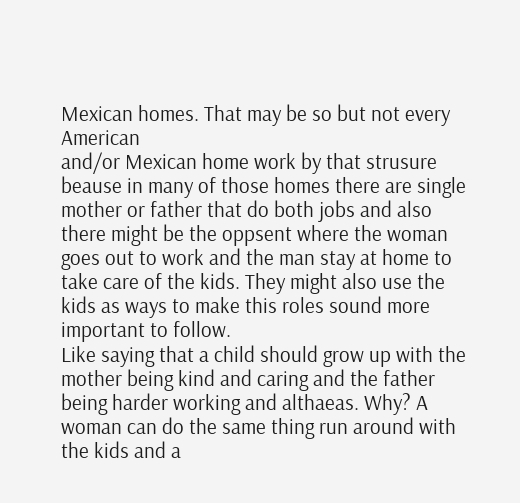Mexican homes. That may be so but not every American
and/or Mexican home work by that strusure beause in many of those homes there are single mother or father that do both jobs and also there might be the oppsent where the woman goes out to work and the man stay at home to take care of the kids. They might also use the kids as ways to make this roles sound more important to follow.
Like saying that a child should grow up with the mother being kind and caring and the father being harder working and althaeas. Why? A woman can do the same thing run around with the kids and a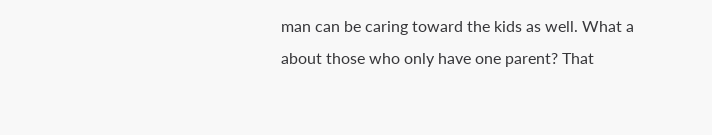man can be caring toward the kids as well. What a about those who only have one parent? That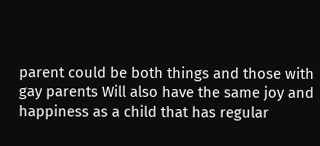parent could be both things and those with gay parents Will also have the same joy and happiness as a child that has regular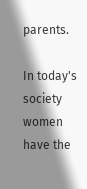parents.

In today's society women have the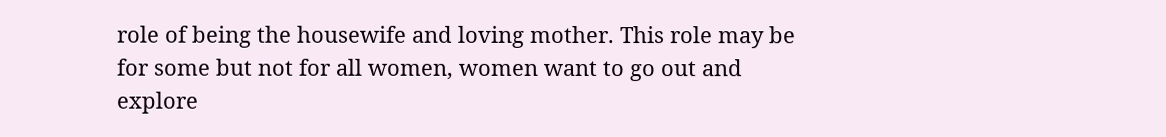role of being the housewife and loving mother. This role may be for some but not for all women, women want to go out and explore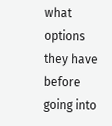what options they have before going into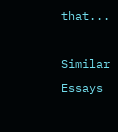that...

Similar Essays